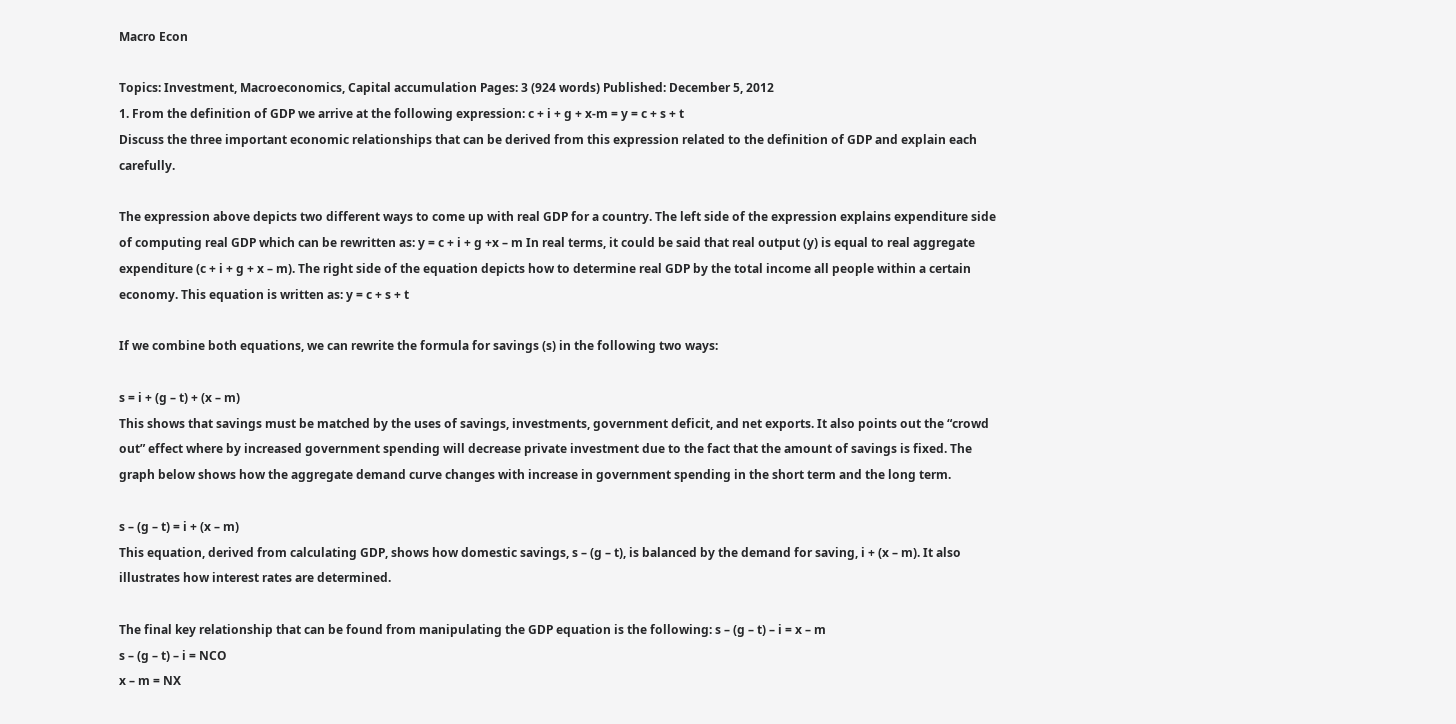Macro Econ

Topics: Investment, Macroeconomics, Capital accumulation Pages: 3 (924 words) Published: December 5, 2012
1. From the definition of GDP we arrive at the following expression: c + i + g + x-m = y = c + s + t
Discuss the three important economic relationships that can be derived from this expression related to the definition of GDP and explain each carefully.

The expression above depicts two different ways to come up with real GDP for a country. The left side of the expression explains expenditure side of computing real GDP which can be rewritten as: y = c + i + g +x – m In real terms, it could be said that real output (y) is equal to real aggregate expenditure (c + i + g + x – m). The right side of the equation depicts how to determine real GDP by the total income all people within a certain economy. This equation is written as: y = c + s + t

If we combine both equations, we can rewrite the formula for savings (s) in the following two ways:

s = i + (g – t) + (x – m)
This shows that savings must be matched by the uses of savings, investments, government deficit, and net exports. It also points out the “crowd out” effect where by increased government spending will decrease private investment due to the fact that the amount of savings is fixed. The graph below shows how the aggregate demand curve changes with increase in government spending in the short term and the long term.

s – (g – t) = i + (x – m)
This equation, derived from calculating GDP, shows how domestic savings, s – (g – t), is balanced by the demand for saving, i + (x – m). It also illustrates how interest rates are determined.

The final key relationship that can be found from manipulating the GDP equation is the following: s – (g – t) – i = x – m
s – (g – t) – i = NCO
x – m = NX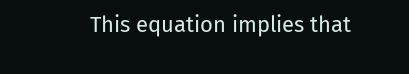This equation implies that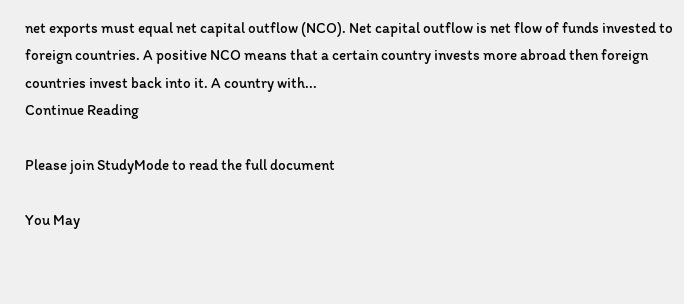net exports must equal net capital outflow (NCO). Net capital outflow is net flow of funds invested to foreign countries. A positive NCO means that a certain country invests more abroad then foreign countries invest back into it. A country with...
Continue Reading

Please join StudyMode to read the full document

You May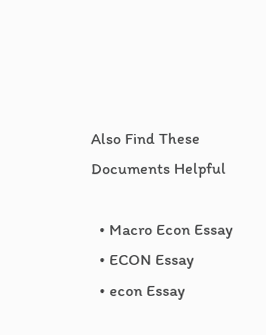Also Find These Documents Helpful

  • Macro Econ Essay
  • ECON Essay
  • econ Essay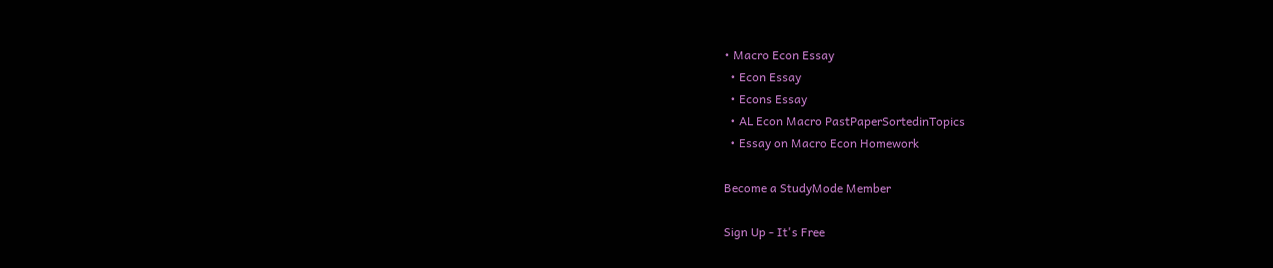• Macro Econ Essay
  • Econ Essay
  • Econs Essay
  • AL Econ Macro PastPaperSortedinTopics
  • Essay on Macro Econ Homework

Become a StudyMode Member

Sign Up - It's Free